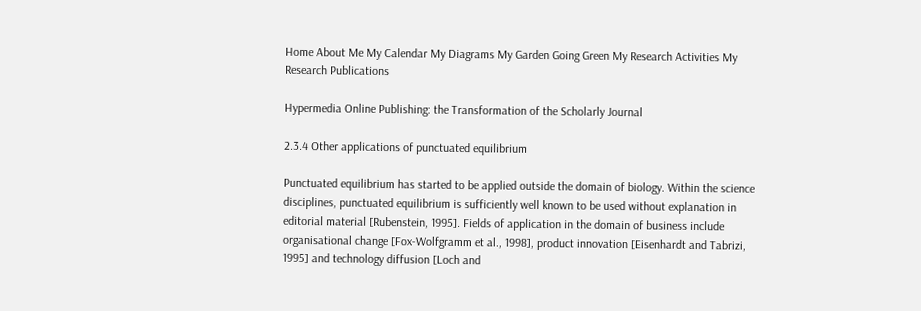Home About Me My Calendar My Diagrams My Garden Going Green My Research Activities My Research Publications

Hypermedia Online Publishing: the Transformation of the Scholarly Journal

2.3.4 Other applications of punctuated equilibrium

Punctuated equilibrium has started to be applied outside the domain of biology. Within the science disciplines, punctuated equilibrium is sufficiently well known to be used without explanation in editorial material [Rubenstein, 1995]. Fields of application in the domain of business include organisational change [Fox-Wolfgramm et al., 1998], product innovation [Eisenhardt and Tabrizi, 1995] and technology diffusion [Loch and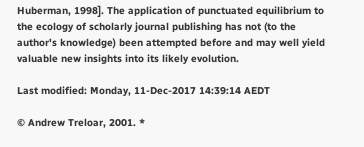Huberman, 1998]. The application of punctuated equilibrium to the ecology of scholarly journal publishing has not (to the author's knowledge) been attempted before and may well yield valuable new insights into its likely evolution.

Last modified: Monday, 11-Dec-2017 14:39:14 AEDT

© Andrew Treloar, 2001. *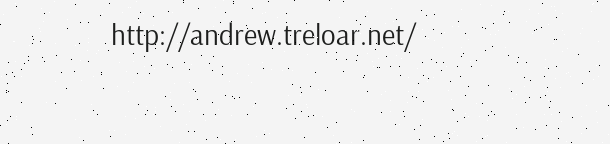http://andrew.treloar.net/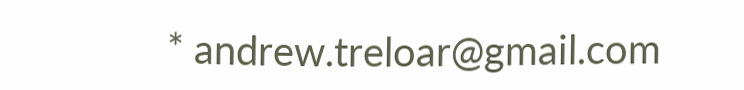* andrew.treloar@gmail.com